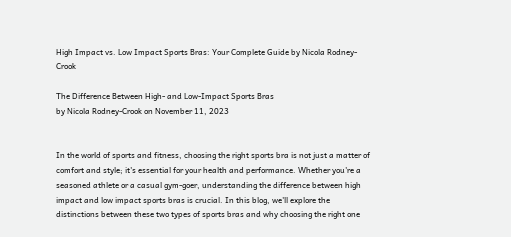High Impact vs. Low Impact Sports Bras: Your Complete Guide by Nicola Rodney-Crook

The Difference Between High- and Low-Impact Sports Bras
by Nicola Rodney-Crook on November 11, 2023


In the world of sports and fitness, choosing the right sports bra is not just a matter of comfort and style; it's essential for your health and performance. Whether you're a seasoned athlete or a casual gym-goer, understanding the difference between high impact and low impact sports bras is crucial. In this blog, we'll explore the distinctions between these two types of sports bras and why choosing the right one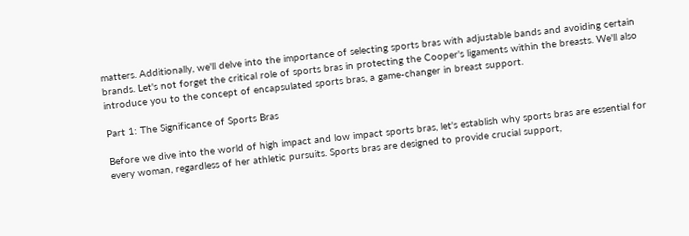matters. Additionally, we'll delve into the importance of selecting sports bras with adjustable bands and avoiding certain brands. Let's not forget the critical role of sports bras in protecting the Cooper's ligaments within the breasts. We'll also introduce you to the concept of encapsulated sports bras, a game-changer in breast support.

Part 1: The Significance of Sports Bras

Before we dive into the world of high impact and low impact sports bras, let's establish why sports bras are essential for every woman, regardless of her athletic pursuits. Sports bras are designed to provide crucial support,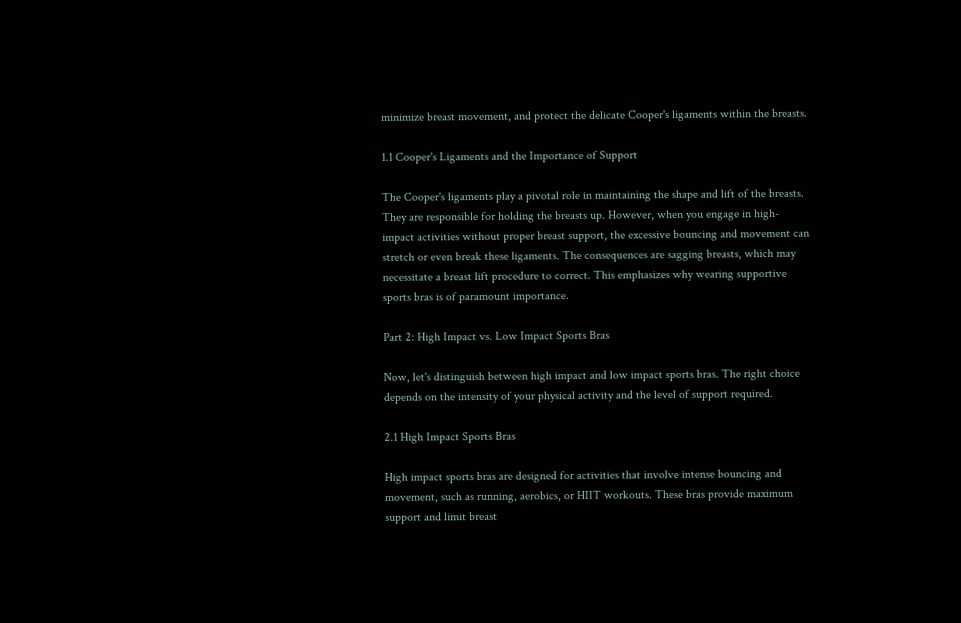minimize breast movement, and protect the delicate Cooper's ligaments within the breasts.

1.1 Cooper's Ligaments and the Importance of Support

The Cooper's ligaments play a pivotal role in maintaining the shape and lift of the breasts. They are responsible for holding the breasts up. However, when you engage in high-impact activities without proper breast support, the excessive bouncing and movement can stretch or even break these ligaments. The consequences are sagging breasts, which may necessitate a breast lift procedure to correct. This emphasizes why wearing supportive sports bras is of paramount importance.

Part 2: High Impact vs. Low Impact Sports Bras

Now, let's distinguish between high impact and low impact sports bras. The right choice depends on the intensity of your physical activity and the level of support required.

2.1 High Impact Sports Bras

High impact sports bras are designed for activities that involve intense bouncing and movement, such as running, aerobics, or HIIT workouts. These bras provide maximum support and limit breast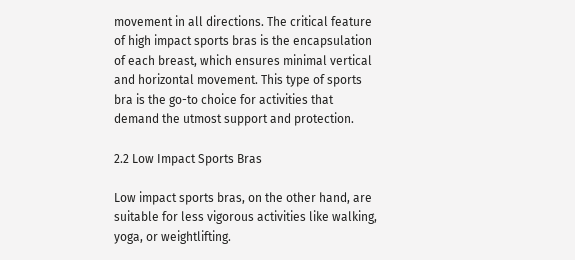movement in all directions. The critical feature of high impact sports bras is the encapsulation of each breast, which ensures minimal vertical and horizontal movement. This type of sports bra is the go-to choice for activities that demand the utmost support and protection.

2.2 Low Impact Sports Bras

Low impact sports bras, on the other hand, are suitable for less vigorous activities like walking, yoga, or weightlifting.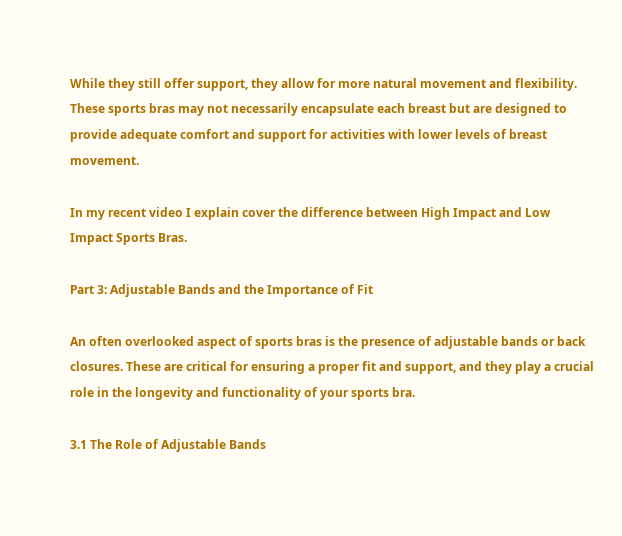While they still offer support, they allow for more natural movement and flexibility. These sports bras may not necessarily encapsulate each breast but are designed to provide adequate comfort and support for activities with lower levels of breast movement.

In my recent video I explain cover the difference between High Impact and Low Impact Sports Bras.

Part 3: Adjustable Bands and the Importance of Fit

An often overlooked aspect of sports bras is the presence of adjustable bands or back closures. These are critical for ensuring a proper fit and support, and they play a crucial role in the longevity and functionality of your sports bra.

3.1 The Role of Adjustable Bands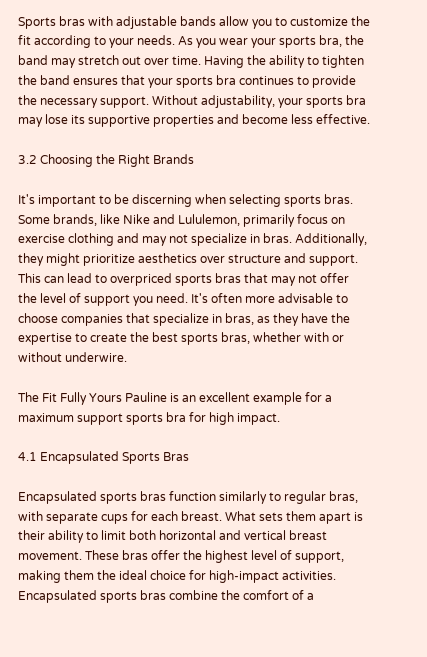Sports bras with adjustable bands allow you to customize the fit according to your needs. As you wear your sports bra, the band may stretch out over time. Having the ability to tighten the band ensures that your sports bra continues to provide the necessary support. Without adjustability, your sports bra may lose its supportive properties and become less effective.

3.2 Choosing the Right Brands

It's important to be discerning when selecting sports bras. Some brands, like Nike and Lululemon, primarily focus on exercise clothing and may not specialize in bras. Additionally, they might prioritize aesthetics over structure and support. This can lead to overpriced sports bras that may not offer the level of support you need. It's often more advisable to choose companies that specialize in bras, as they have the expertise to create the best sports bras, whether with or without underwire.

The Fit Fully Yours Pauline is an excellent example for a maximum support sports bra for high impact.

4.1 Encapsulated Sports Bras

Encapsulated sports bras function similarly to regular bras, with separate cups for each breast. What sets them apart is their ability to limit both horizontal and vertical breast movement. These bras offer the highest level of support, making them the ideal choice for high-impact activities. Encapsulated sports bras combine the comfort of a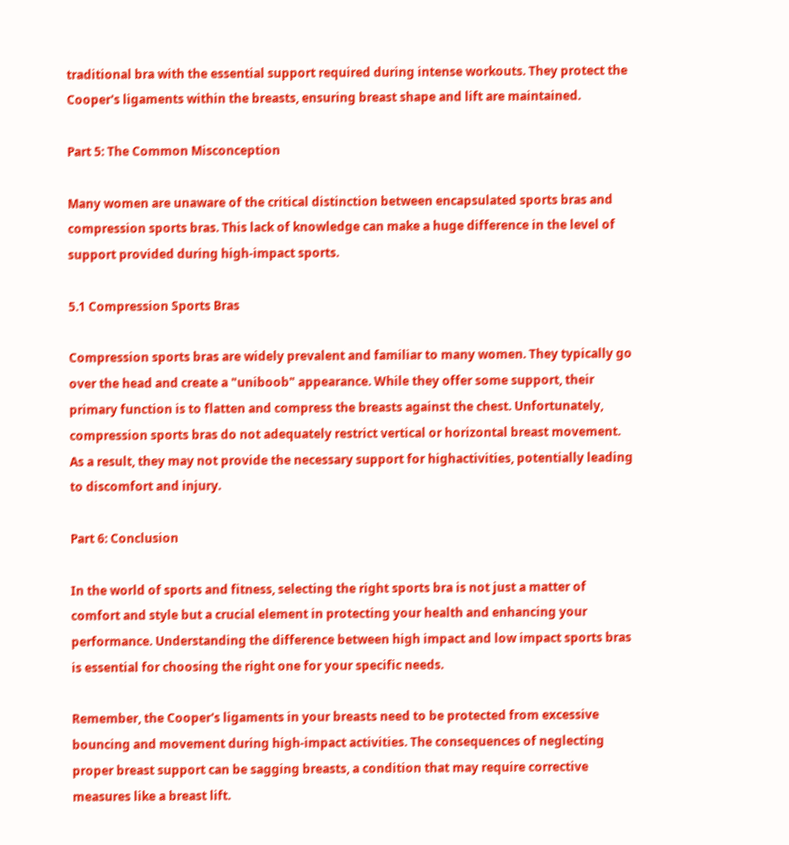traditional bra with the essential support required during intense workouts. They protect the Cooper's ligaments within the breasts, ensuring breast shape and lift are maintained.

Part 5: The Common Misconception

Many women are unaware of the critical distinction between encapsulated sports bras and compression sports bras. This lack of knowledge can make a huge difference in the level of support provided during high-impact sports.

5.1 Compression Sports Bras

Compression sports bras are widely prevalent and familiar to many women. They typically go over the head and create a "uniboob" appearance. While they offer some support, their primary function is to flatten and compress the breasts against the chest. Unfortunately, compression sports bras do not adequately restrict vertical or horizontal breast movement. As a result, they may not provide the necessary support for highactivities, potentially leading to discomfort and injury.

Part 6: Conclusion

In the world of sports and fitness, selecting the right sports bra is not just a matter of comfort and style but a crucial element in protecting your health and enhancing your performance. Understanding the difference between high impact and low impact sports bras is essential for choosing the right one for your specific needs.

Remember, the Cooper's ligaments in your breasts need to be protected from excessive bouncing and movement during high-impact activities. The consequences of neglecting proper breast support can be sagging breasts, a condition that may require corrective measures like a breast lift.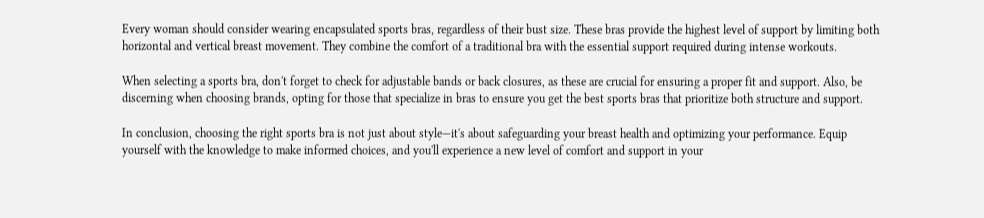Every woman should consider wearing encapsulated sports bras, regardless of their bust size. These bras provide the highest level of support by limiting both horizontal and vertical breast movement. They combine the comfort of a traditional bra with the essential support required during intense workouts.

When selecting a sports bra, don't forget to check for adjustable bands or back closures, as these are crucial for ensuring a proper fit and support. Also, be discerning when choosing brands, opting for those that specialize in bras to ensure you get the best sports bras that prioritize both structure and support.

In conclusion, choosing the right sports bra is not just about style—it's about safeguarding your breast health and optimizing your performance. Equip yourself with the knowledge to make informed choices, and you'll experience a new level of comfort and support in your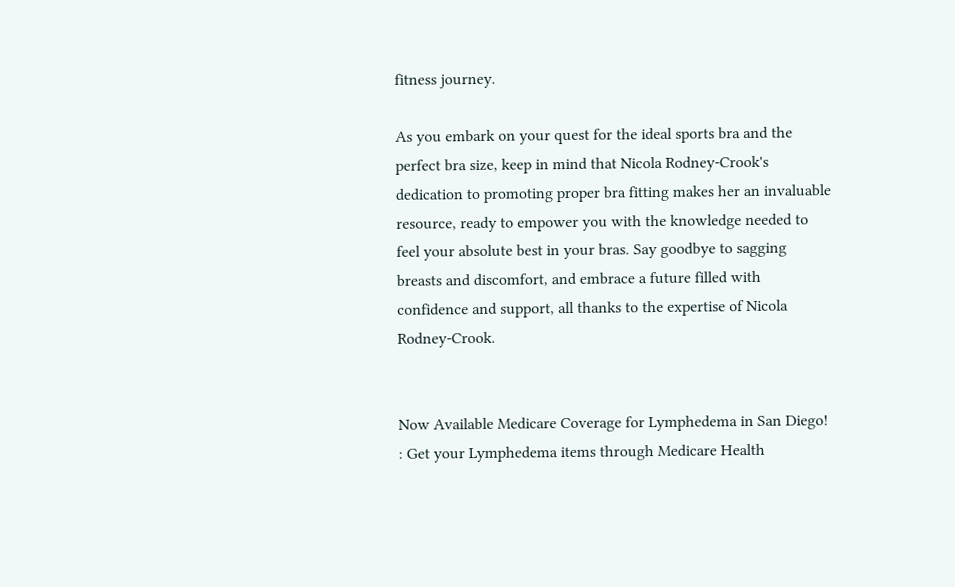fitness journey.

As you embark on your quest for the ideal sports bra and the perfect bra size, keep in mind that Nicola Rodney-Crook's dedication to promoting proper bra fitting makes her an invaluable resource, ready to empower you with the knowledge needed to feel your absolute best in your bras. Say goodbye to sagging breasts and discomfort, and embrace a future filled with confidence and support, all thanks to the expertise of Nicola Rodney-Crook.


Now Available Medicare Coverage for Lymphedema in San Diego! : Get your Lymphedema items through Medicare Health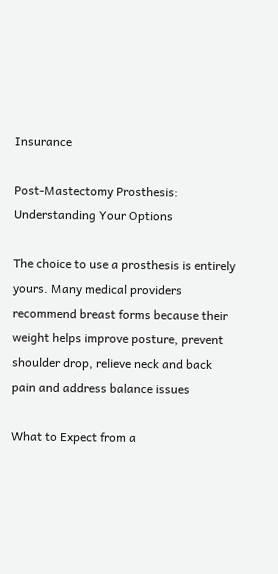Insurance

Post-Mastectomy Prosthesis: Understanding Your Options

The choice to use a prosthesis is entirely yours. Many medical providers recommend breast forms because their weight helps improve posture, prevent shoulder drop, relieve neck and back pain and address balance issues

What to Expect from a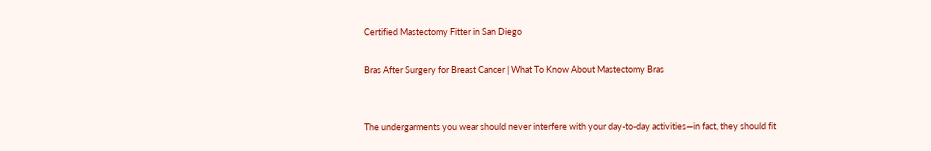Certified Mastectomy Fitter in San Diego

Bras After Surgery for Breast Cancer | What To Know About Mastectomy Bras


The undergarments you wear should never interfere with your day-to-day activities—in fact, they should fit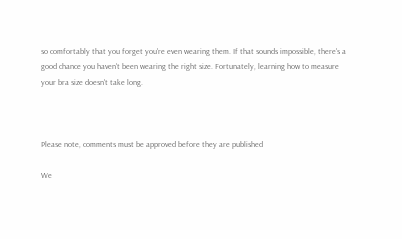so comfortably that you forget you're even wearing them. If that sounds impossible, there's a good chance you haven't been wearing the right size. Fortunately, learning how to measure your bra size doesn't take long.



Please note, comments must be approved before they are published

We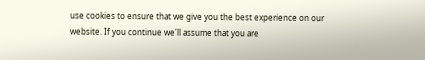use cookies to ensure that we give you the best experience on our website. If you continue we'll assume that you are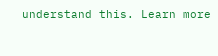understand this. Learn more